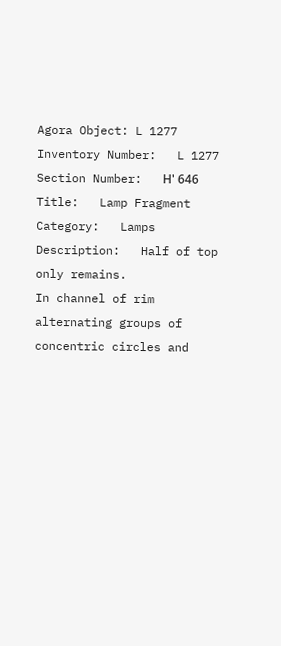Agora Object: L 1277
Inventory Number:   L 1277
Section Number:   Η' 646
Title:   Lamp Fragment
Category:   Lamps
Description:   Half of top only remains.
In channel of rim alternating groups of concentric circles and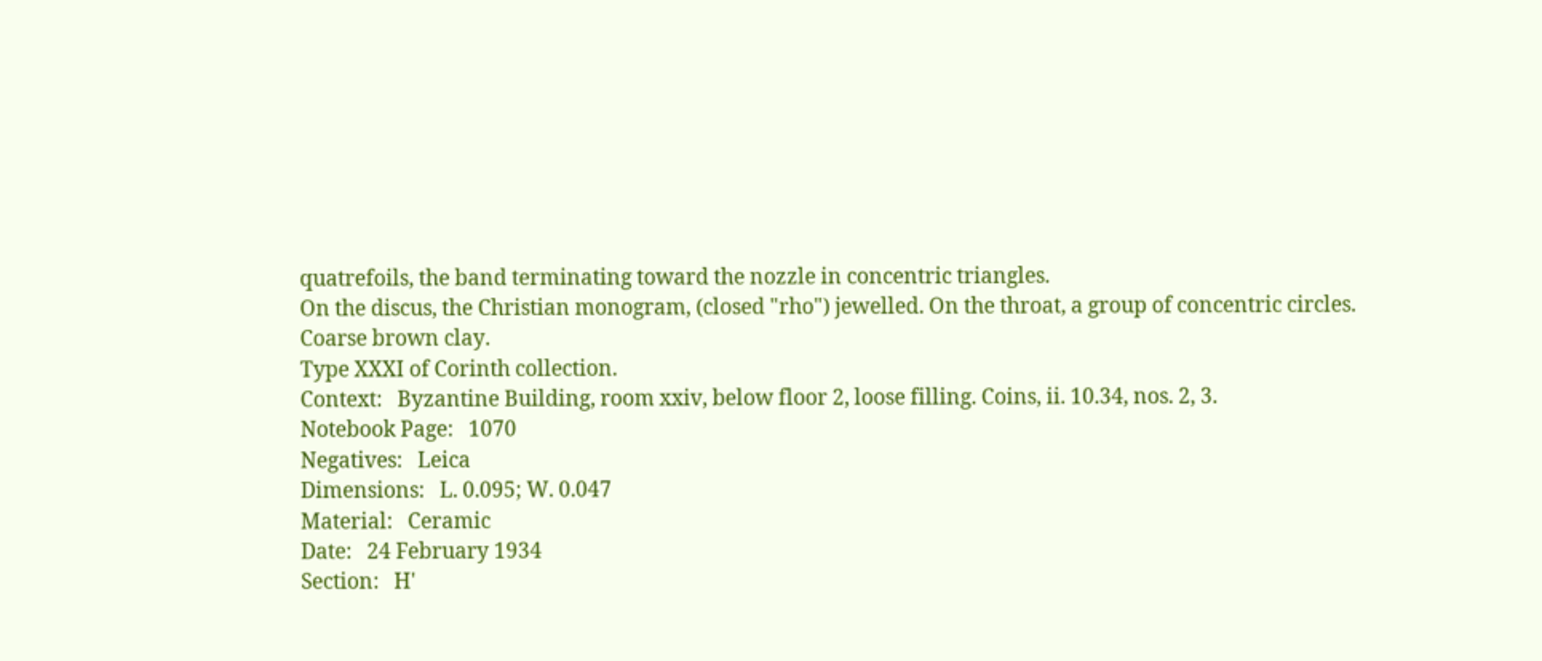quatrefoils, the band terminating toward the nozzle in concentric triangles.
On the discus, the Christian monogram, (closed "rho") jewelled. On the throat, a group of concentric circles.
Coarse brown clay.
Type XXXI of Corinth collection.
Context:   Byzantine Building, room xxiv, below floor 2, loose filling. Coins, ii. 10.34, nos. 2, 3.
Notebook Page:   1070
Negatives:   Leica
Dimensions:   L. 0.095; W. 0.047
Material:   Ceramic
Date:   24 February 1934
Section:   Η'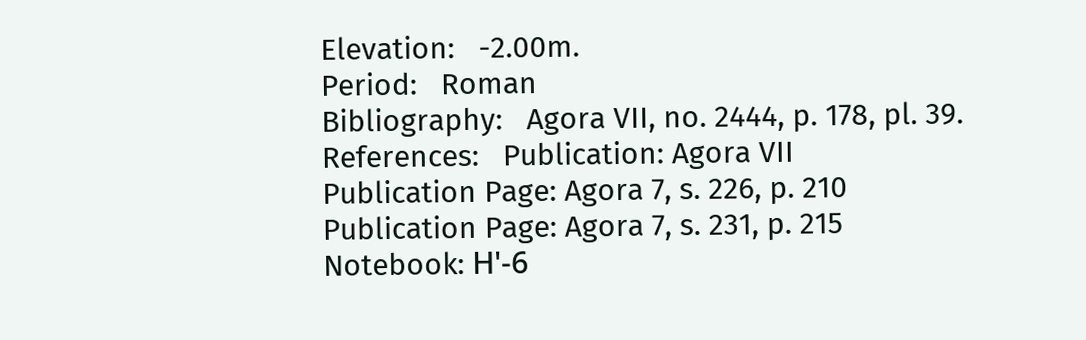Elevation:   -2.00m.
Period:   Roman
Bibliography:   Agora VII, no. 2444, p. 178, pl. 39.
References:   Publication: Agora VII
Publication Page: Agora 7, s. 226, p. 210
Publication Page: Agora 7, s. 231, p. 215
Notebook: Η'-6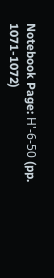Notebook Page: Η'-6-50 (pp. 1071-1072)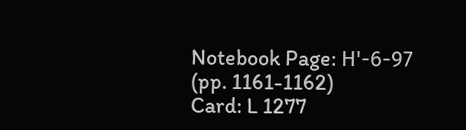Notebook Page: Η'-6-97 (pp. 1161-1162)
Card: L 1277